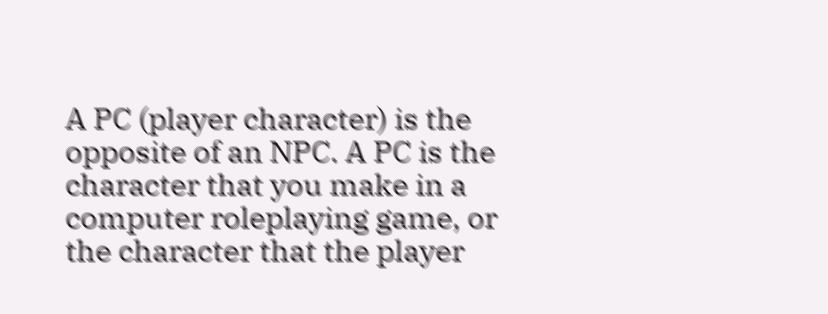A PC (player character) is the opposite of an NPC. A PC is the character that you make in a computer roleplaying game, or the character that the player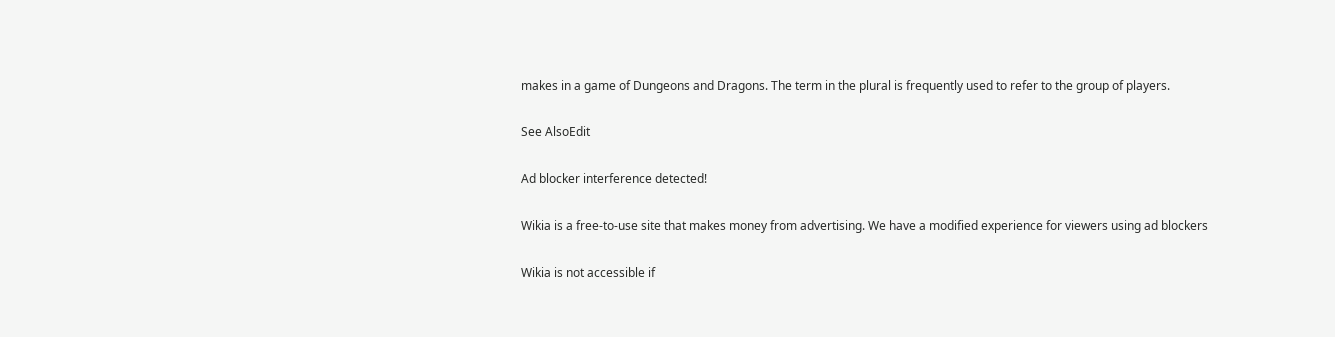makes in a game of Dungeons and Dragons. The term in the plural is frequently used to refer to the group of players.

See AlsoEdit

Ad blocker interference detected!

Wikia is a free-to-use site that makes money from advertising. We have a modified experience for viewers using ad blockers

Wikia is not accessible if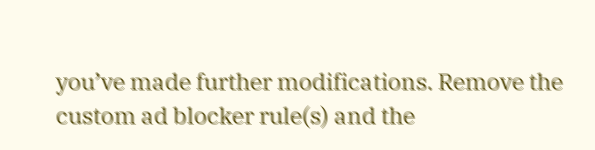you’ve made further modifications. Remove the custom ad blocker rule(s) and the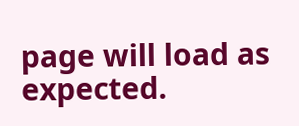page will load as expected.